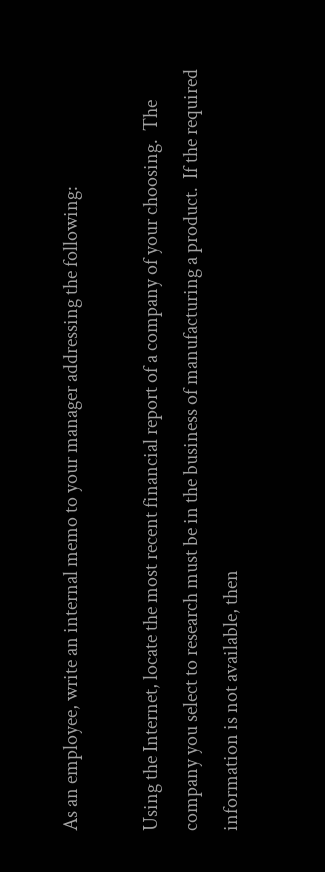As an employee, write an internal memo to your manager addressing the following:

Using the Internet, locate the most recent financial report of a company of your choosing.  The company you select to research must be in the business of manufacturing a product.  If the required information is not available, then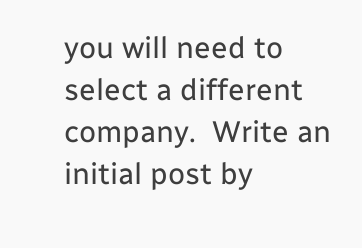you will need to select a different company.  Write an initial post by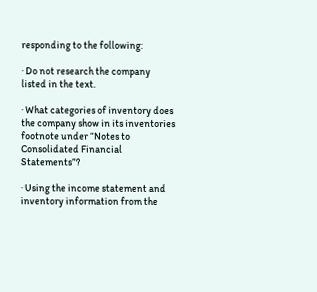responding to the following:

· Do not research the company listed in the text.

· What categories of inventory does the company show in its inventories footnote under “Notes to Consolidated Financial Statements”?

· Using the income statement and inventory information from the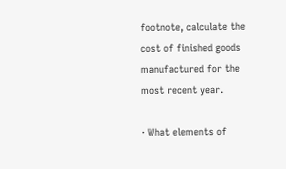footnote, calculate the cost of finished goods manufactured for the most recent year.

· What elements of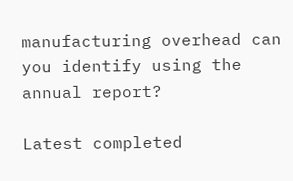manufacturing overhead can you identify using the annual report?

Latest completed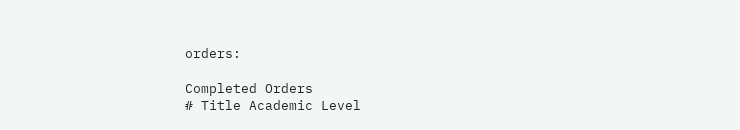orders:

Completed Orders
# Title Academic Level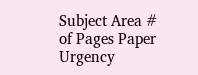Subject Area # of Pages Paper Urgency